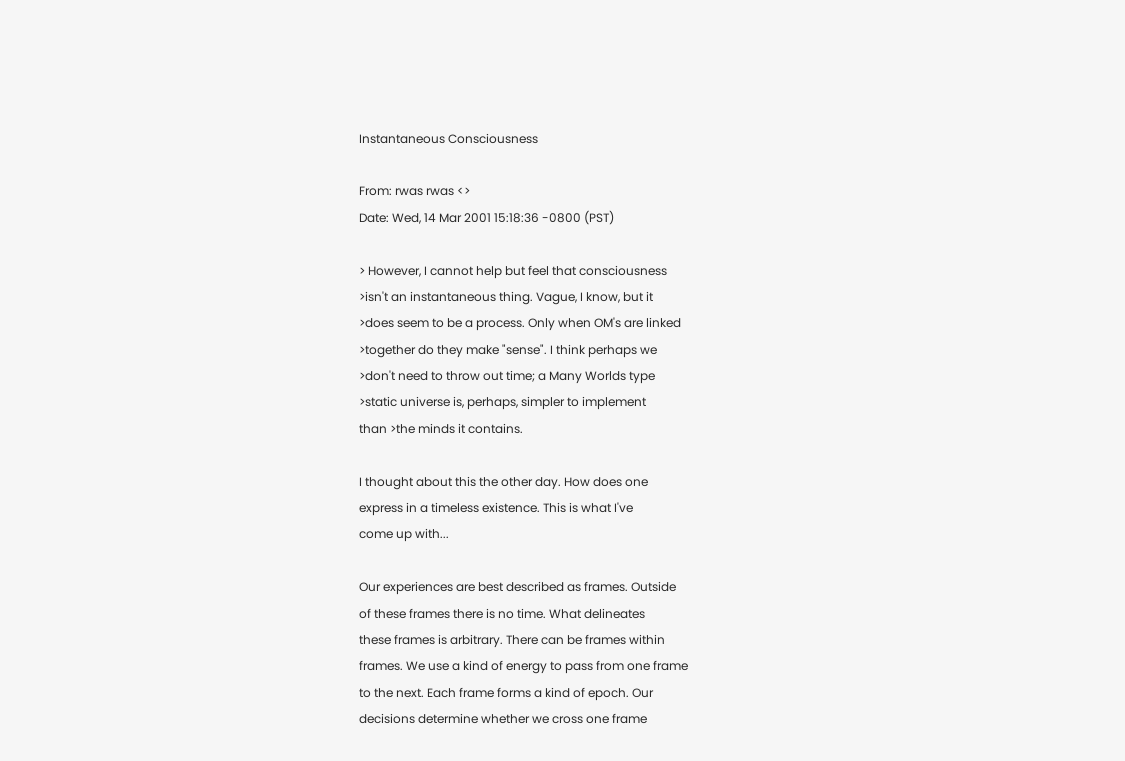Instantaneous Consciousness

From: rwas rwas <>
Date: Wed, 14 Mar 2001 15:18:36 -0800 (PST)

> However, I cannot help but feel that consciousness
>isn't an instantaneous thing. Vague, I know, but it
>does seem to be a process. Only when OM's are linked
>together do they make "sense". I think perhaps we
>don't need to throw out time; a Many Worlds type
>static universe is, perhaps, simpler to implement
than >the minds it contains.

I thought about this the other day. How does one
express in a timeless existence. This is what I've
come up with...

Our experiences are best described as frames. Outside
of these frames there is no time. What delineates
these frames is arbitrary. There can be frames within
frames. We use a kind of energy to pass from one frame
to the next. Each frame forms a kind of epoch. Our
decisions determine whether we cross one frame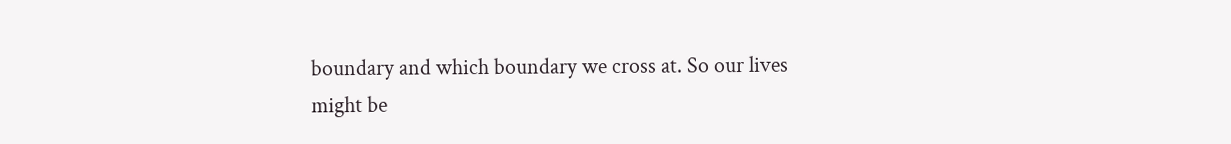boundary and which boundary we cross at. So our lives
might be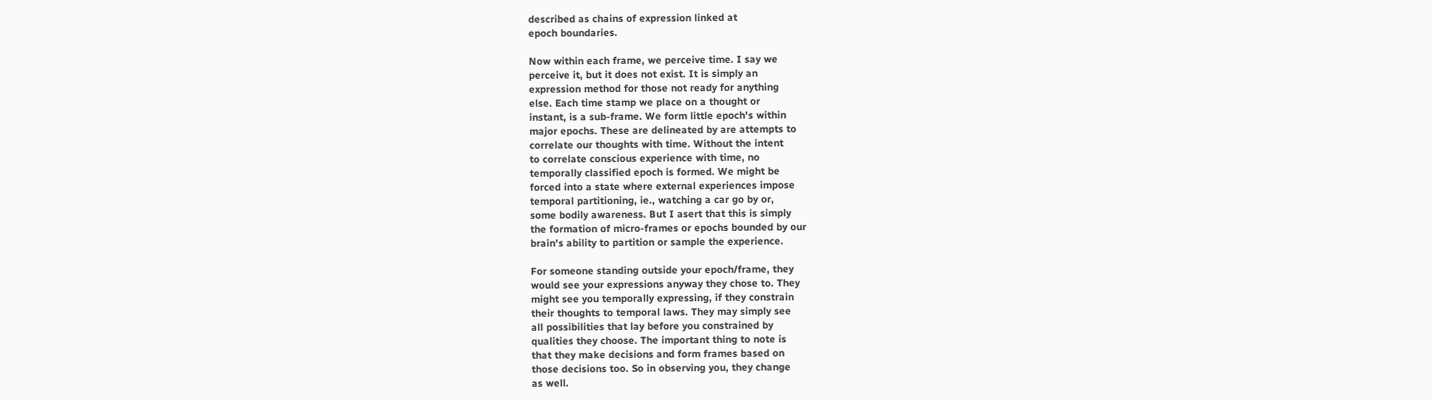described as chains of expression linked at
epoch boundaries.

Now within each frame, we perceive time. I say we
perceive it, but it does not exist. It is simply an
expression method for those not ready for anything
else. Each time stamp we place on a thought or
instant, is a sub-frame. We form little epoch's within
major epochs. These are delineated by are attempts to
correlate our thoughts with time. Without the intent
to correlate conscious experience with time, no
temporally classified epoch is formed. We might be
forced into a state where external experiences impose
temporal partitioning, ie., watching a car go by or,
some bodily awareness. But I asert that this is simply
the formation of micro-frames or epochs bounded by our
brain's ability to partition or sample the experience.

For someone standing outside your epoch/frame, they
would see your expressions anyway they chose to. They
might see you temporally expressing, if they constrain
their thoughts to temporal laws. They may simply see
all possibilities that lay before you constrained by
qualities they choose. The important thing to note is
that they make decisions and form frames based on
those decisions too. So in observing you, they change
as well.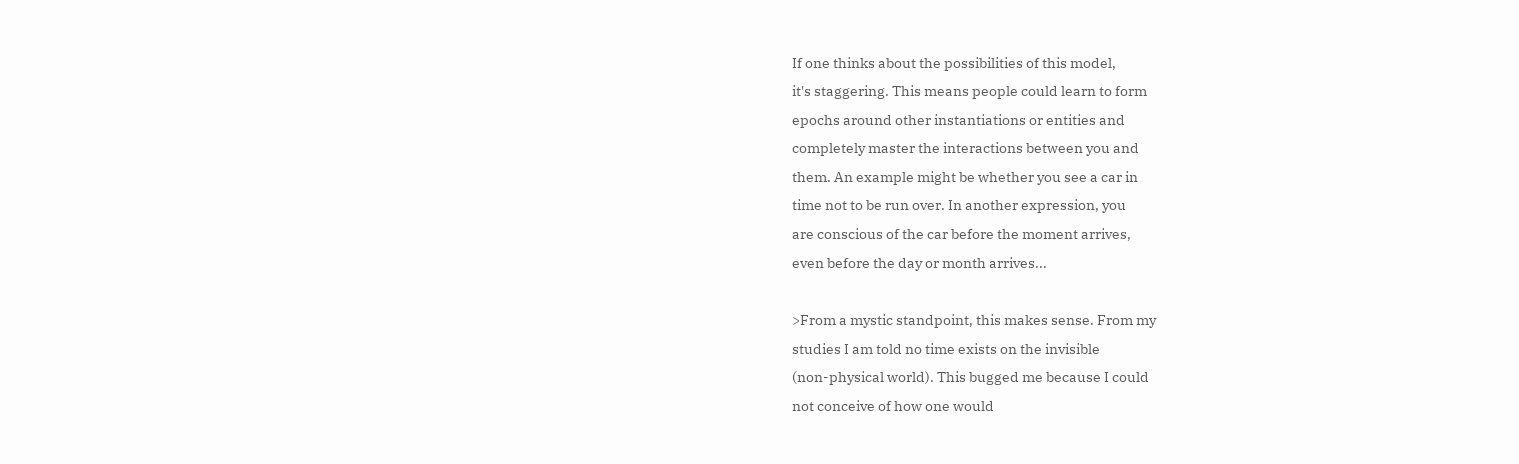If one thinks about the possibilities of this model,
it's staggering. This means people could learn to form
epochs around other instantiations or entities and
completely master the interactions between you and
them. An example might be whether you see a car in
time not to be run over. In another expression, you
are conscious of the car before the moment arrives,
even before the day or month arrives...

>From a mystic standpoint, this makes sense. From my
studies I am told no time exists on the invisible
(non-physical world). This bugged me because I could
not conceive of how one would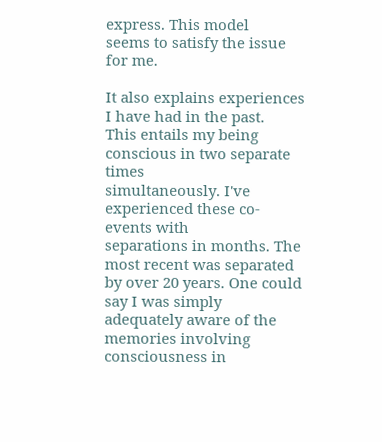express. This model
seems to satisfy the issue for me.

It also explains experiences I have had in the past.
This entails my being conscious in two separate times
simultaneously. I've experienced these co-events with
separations in months. The most recent was separated
by over 20 years. One could say I was simply
adequately aware of the memories involving
consciousness in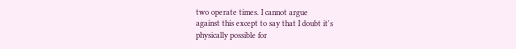two operate times. I cannot argue
against this except to say that I doubt it's
physically possible for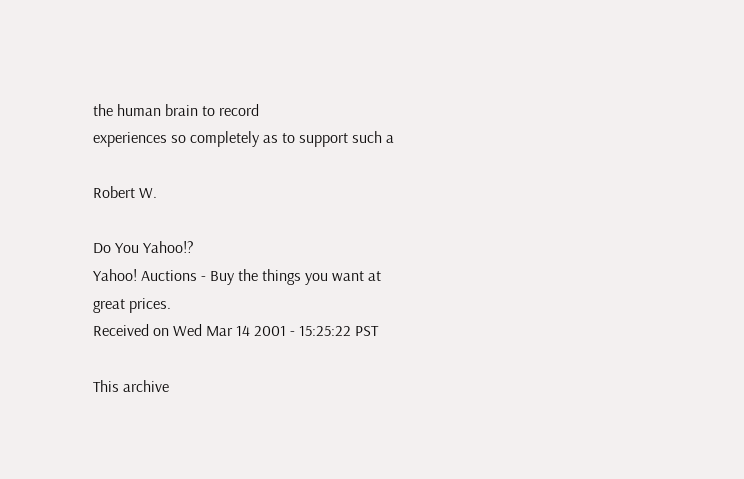the human brain to record
experiences so completely as to support such a

Robert W.

Do You Yahoo!?
Yahoo! Auctions - Buy the things you want at great prices.
Received on Wed Mar 14 2001 - 15:25:22 PST

This archive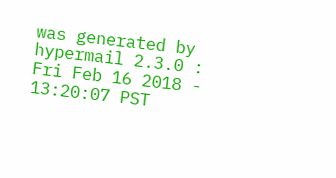was generated by hypermail 2.3.0 : Fri Feb 16 2018 - 13:20:07 PST